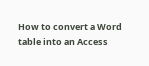How to convert a Word table into an Access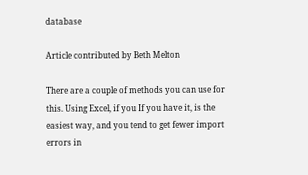database

Article contributed by Beth Melton

There are a couple of methods you can use for this. Using Excel, if you If you have it, is the easiest way, and you tend to get fewer import errors in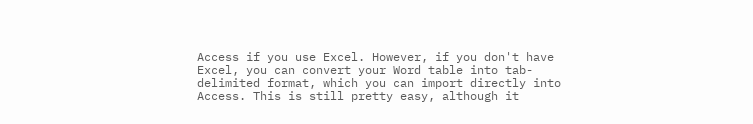Access if you use Excel. However, if you don't have Excel, you can convert your Word table into tab-delimited format, which you can import directly into Access. This is still pretty easy, although it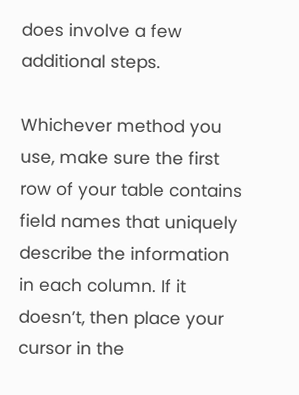does involve a few additional steps.

Whichever method you use, make sure the first row of your table contains field names that uniquely describe the information in each column. If it doesn’t, then place your cursor in the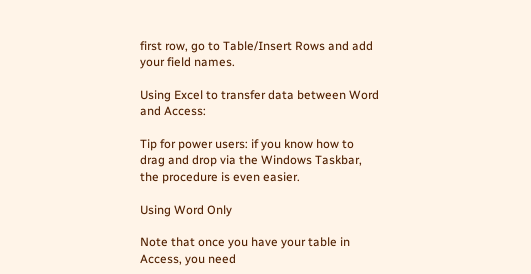first row, go to Table/Insert Rows and add your field names.

Using Excel to transfer data between Word and Access:

Tip for power users: if you know how to drag and drop via the Windows Taskbar, the procedure is even easier.

Using Word Only

Note that once you have your table in Access, you need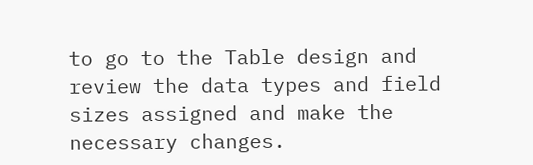to go to the Table design and review the data types and field sizes assigned and make the necessary changes.